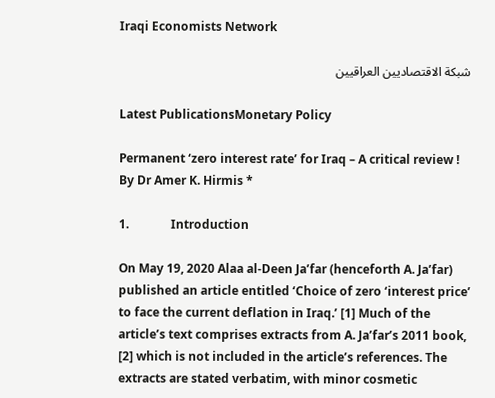Iraqi Economists Network

شبكة الاقتصاديين العراقيين

Latest PublicationsMonetary Policy

Permanent ‘zero interest rate’ for Iraq – A critical review ! By Dr Amer K. Hirmis *

1.              Introduction

On May 19, 2020 Alaa al-Deen Ja’far (henceforth A. Ja’far) published an article entitled ‘Choice of zero ‘interest price’ to face the current deflation in Iraq.’ [1] Much of the article’s text comprises extracts from A. Ja’far’s 2011 book, [2] which is not included in the article’s references. The extracts are stated verbatim, with minor cosmetic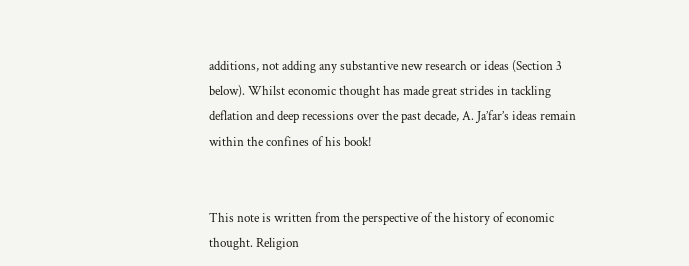additions, not adding any substantive new research or ideas (Section 3 below). Whilst economic thought has made great strides in tackling deflation and deep recessions over the past decade, A. Ja’far’s ideas remain within the confines of his book!


This note is written from the perspective of the history of economic thought. Religion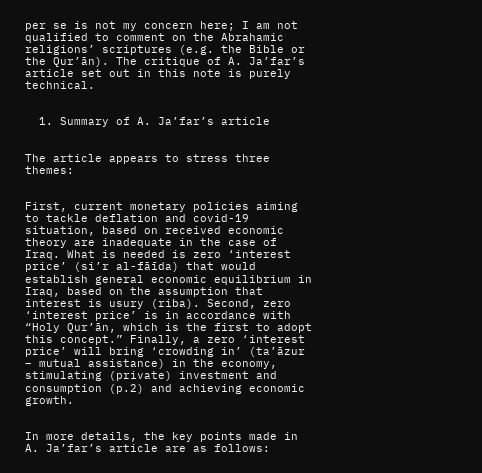per se is not my concern here; I am not qualified to comment on the Abrahamic religions’ scriptures (e.g. the Bible or the Qur’ān). The critique of A. Ja’far’s article set out in this note is purely technical.


  1. Summary of A. Ja’far’s article


The article appears to stress three themes:


First, current monetary policies aiming to tackle deflation and covid-19 situation, based on received economic theory are inadequate in the case of Iraq. What is needed is zero ‘interest price’ (si’r al-fāīda) that would establish general economic equilibrium in Iraq, based on the assumption that interest is usury (riba). Second, zero ‘interest price’ is in accordance with “Holy Qur’ān, which is the first to adopt this concept.” Finally, a zero ‘interest price’ will bring ‘crowding in’ (ta’āzur – mutual assistance) in the economy, stimulating (private) investment and consumption (p.2) and achieving economic growth.


In more details, the key points made in A. Ja’far’s article are as follows: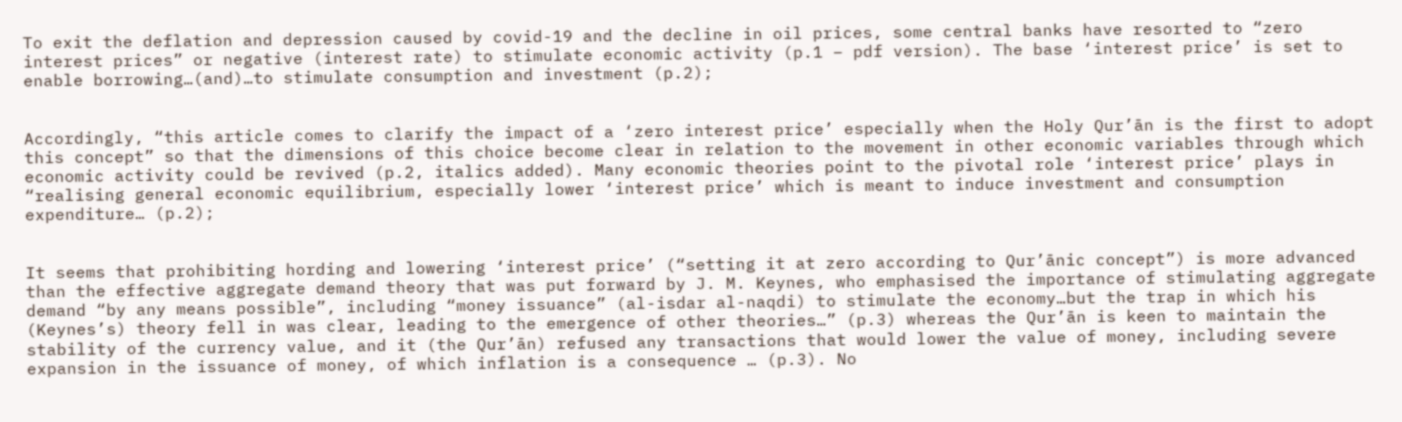To exit the deflation and depression caused by covid-19 and the decline in oil prices, some central banks have resorted to “zero interest prices” or negative (interest rate) to stimulate economic activity (p.1 – pdf version). The base ‘interest price’ is set to enable borrowing…(and)…to stimulate consumption and investment (p.2);


Accordingly, “this article comes to clarify the impact of a ‘zero interest price’ especially when the Holy Qur’ān is the first to adopt this concept” so that the dimensions of this choice become clear in relation to the movement in other economic variables through which economic activity could be revived (p.2, italics added). Many economic theories point to the pivotal role ‘interest price’ plays in “realising general economic equilibrium, especially lower ‘interest price’ which is meant to induce investment and consumption expenditure… (p.2);


It seems that prohibiting hording and lowering ‘interest price’ (“setting it at zero according to Qur’ānic concept”) is more advanced than the effective aggregate demand theory that was put forward by J. M. Keynes, who emphasised the importance of stimulating aggregate demand “by any means possible”, including “money issuance” (al-isdar al-naqdi) to stimulate the economy…but the trap in which his (Keynes’s) theory fell in was clear, leading to the emergence of other theories…” (p.3) whereas the Qur’ān is keen to maintain the stability of the currency value, and it (the Qur’ān) refused any transactions that would lower the value of money, including severe expansion in the issuance of money, of which inflation is a consequence … (p.3). No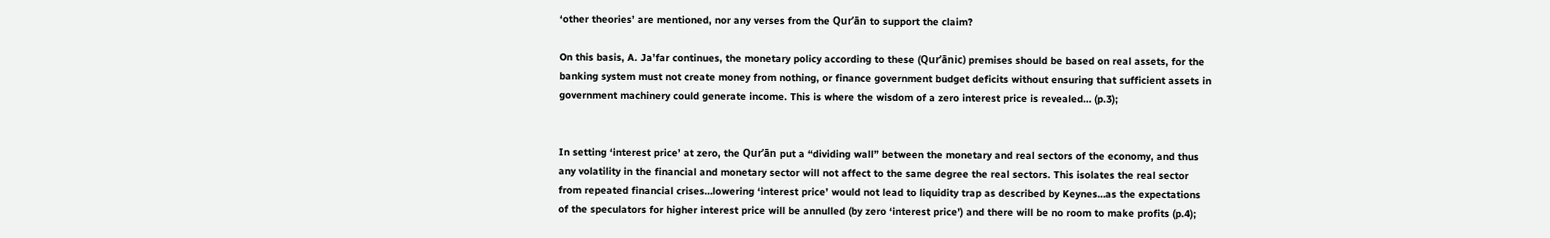‘other theories’ are mentioned, nor any verses from the Qur’ān to support the claim?

On this basis, A. Ja’far continues, the monetary policy according to these (Qur’ānic) premises should be based on real assets, for the banking system must not create money from nothing, or finance government budget deficits without ensuring that sufficient assets in government machinery could generate income. This is where the wisdom of a zero interest price is revealed… (p.3);


In setting ‘interest price’ at zero, the Qur’ān put a “dividing wall” between the monetary and real sectors of the economy, and thus any volatility in the financial and monetary sector will not affect to the same degree the real sectors. This isolates the real sector from repeated financial crises…lowering ‘interest price’ would not lead to liquidity trap as described by Keynes…as the expectations of the speculators for higher interest price will be annulled (by zero ‘interest price’) and there will be no room to make profits (p.4);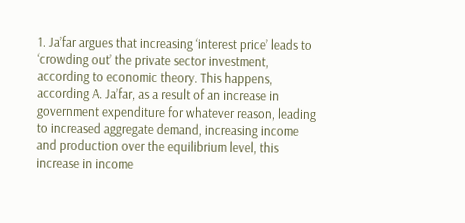1. Ja’far argues that increasing ‘interest price’ leads to ‘crowding out’ the private sector investment, according to economic theory. This happens, according A. Ja’far, as a result of an increase in government expenditure for whatever reason, leading to increased aggregate demand, increasing income and production over the equilibrium level, this increase in income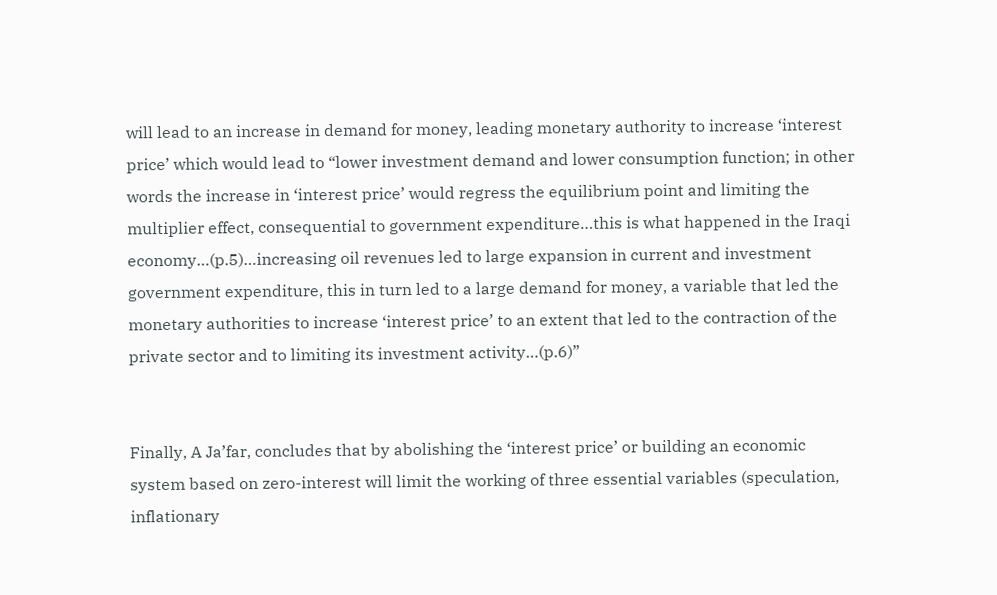will lead to an increase in demand for money, leading monetary authority to increase ‘interest price’ which would lead to “lower investment demand and lower consumption function; in other words the increase in ‘interest price’ would regress the equilibrium point and limiting the multiplier effect, consequential to government expenditure…this is what happened in the Iraqi economy…(p.5)…increasing oil revenues led to large expansion in current and investment government expenditure, this in turn led to a large demand for money, a variable that led the monetary authorities to increase ‘interest price’ to an extent that led to the contraction of the private sector and to limiting its investment activity…(p.6)”


Finally, A Ja’far, concludes that by abolishing the ‘interest price’ or building an economic system based on zero-interest will limit the working of three essential variables (speculation, inflationary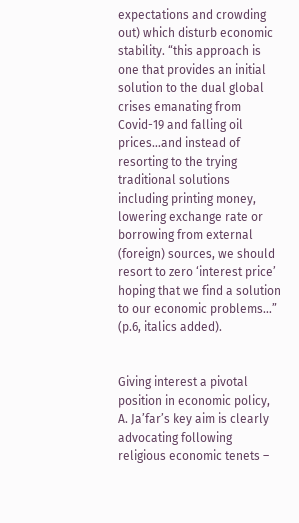expectations and crowding out) which disturb economic stability. “this approach is one that provides an initial solution to the dual global crises emanating from Covid-19 and falling oil prices…and instead of resorting to the trying traditional solutions including printing money, lowering exchange rate or borrowing from external (foreign) sources, we should resort to zero ‘interest price’ hoping that we find a solution to our economic problems…” (p.6, italics added).


Giving interest a pivotal position in economic policy, A. Ja’far’s key aim is clearly advocating following religious economic tenets –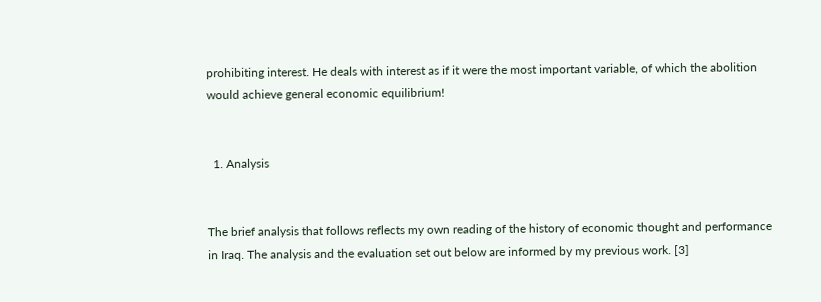prohibiting interest. He deals with interest as if it were the most important variable, of which the abolition would achieve general economic equilibrium!


  1. Analysis


The brief analysis that follows reflects my own reading of the history of economic thought and performance in Iraq. The analysis and the evaluation set out below are informed by my previous work. [3]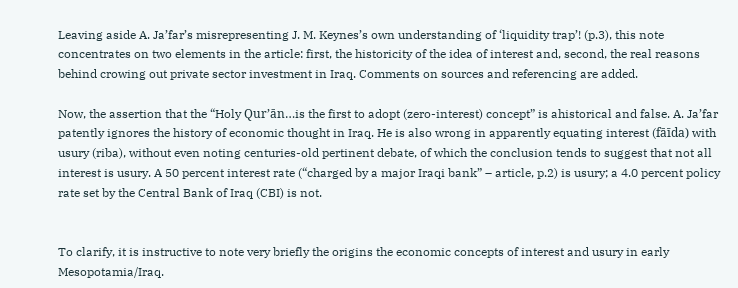Leaving aside A. Ja’far’s misrepresenting J. M. Keynes’s own understanding of ‘liquidity trap’! (p.3), this note concentrates on two elements in the article: first, the historicity of the idea of interest and, second, the real reasons behind crowing out private sector investment in Iraq. Comments on sources and referencing are added.

Now, the assertion that the “Holy Qur’ān…is the first to adopt (zero-interest) concept” is ahistorical and false. A. Ja’far patently ignores the history of economic thought in Iraq. He is also wrong in apparently equating interest (fāīda) with usury (riba), without even noting centuries-old pertinent debate, of which the conclusion tends to suggest that not all interest is usury. A 50 percent interest rate (“charged by a major Iraqi bank” – article, p.2) is usury; a 4.0 percent policy rate set by the Central Bank of Iraq (CBI) is not.


To clarify, it is instructive to note very briefly the origins the economic concepts of interest and usury in early Mesopotamia/Iraq.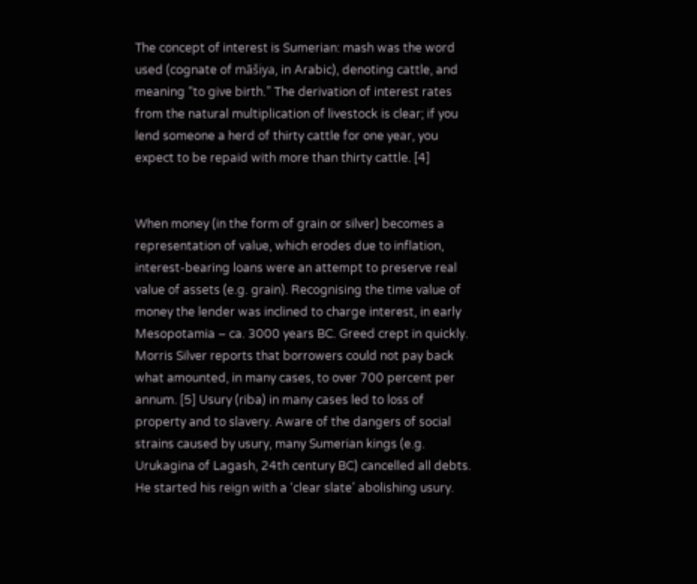The concept of interest is Sumerian: mash was the word used (cognate of māšiya, in Arabic), denoting cattle, and meaning “to give birth.” The derivation of interest rates from the natural multiplication of livestock is clear; if you lend someone a herd of thirty cattle for one year, you expect to be repaid with more than thirty cattle. [4]


When money (in the form of grain or silver) becomes a representation of value, which erodes due to inflation, interest-bearing loans were an attempt to preserve real value of assets (e.g. grain). Recognising the time value of money the lender was inclined to charge interest, in early Mesopotamia – ca. 3000 years BC. Greed crept in quickly. Morris Silver reports that borrowers could not pay back what amounted, in many cases, to over 700 percent per annum. [5] Usury (riba) in many cases led to loss of property and to slavery. Aware of the dangers of social strains caused by usury, many Sumerian kings (e.g. Urukagina of Lagash, 24th century BC) cancelled all debts. He started his reign with a ‘clear slate’ abolishing usury.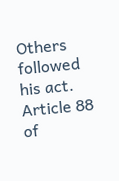Others followed his act. Article 88 of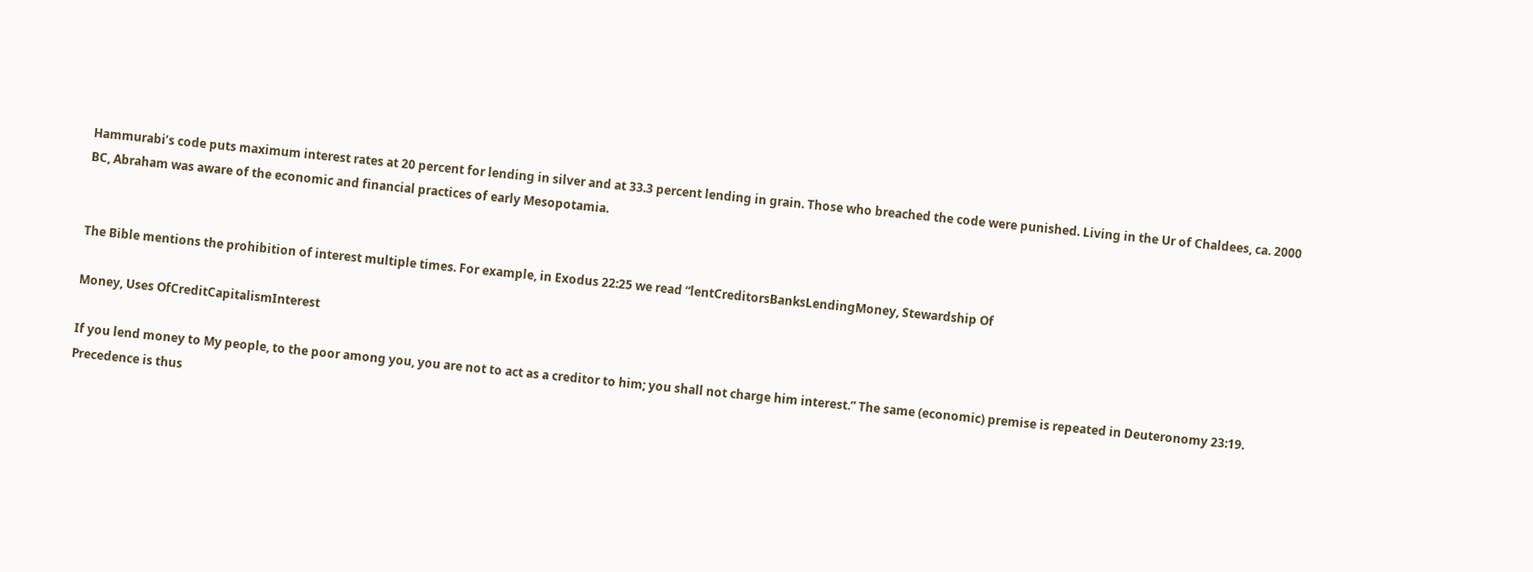Hammurabi’s code puts maximum interest rates at 20 percent for lending in silver and at 33.3 percent lending in grain. Those who breached the code were punished. Living in the Ur of Chaldees, ca. 2000 BC, Abraham was aware of the economic and financial practices of early Mesopotamia.


The Bible mentions the prohibition of interest multiple times. For example, in Exodus 22:25 we read “lentCreditorsBanksLendingMoney, Stewardship Of

Money, Uses OfCreditCapitalismInterest

If you lend money to My people, to the poor among you, you are not to act as a creditor to him; you shall not charge him interest.” The same (economic) premise is repeated in Deuteronomy 23:19. Precedence is thus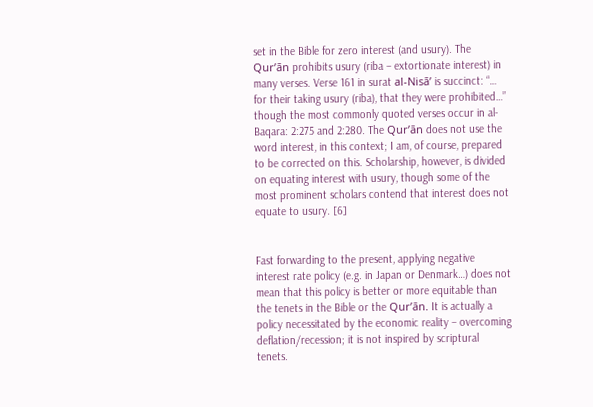set in the Bible for zero interest (and usury). The Qur’ān prohibits usury (riba – extortionate interest) in many verses. Verse 161 in surat al-Nisā’ is succinct: “… for their taking usury (riba), that they were prohibited…” though the most commonly quoted verses occur in al-Baqara: 2:275 and 2:280. The Qur’ān does not use the word interest, in this context; I am, of course, prepared to be corrected on this. Scholarship, however, is divided on equating interest with usury, though some of the most prominent scholars contend that interest does not equate to usury. [6]


Fast forwarding to the present, applying negative interest rate policy (e.g. in Japan or Denmark…) does not mean that this policy is better or more equitable than the tenets in the Bible or the Qur’ān. It is actually a policy necessitated by the economic reality – overcoming deflation/recession; it is not inspired by scriptural tenets.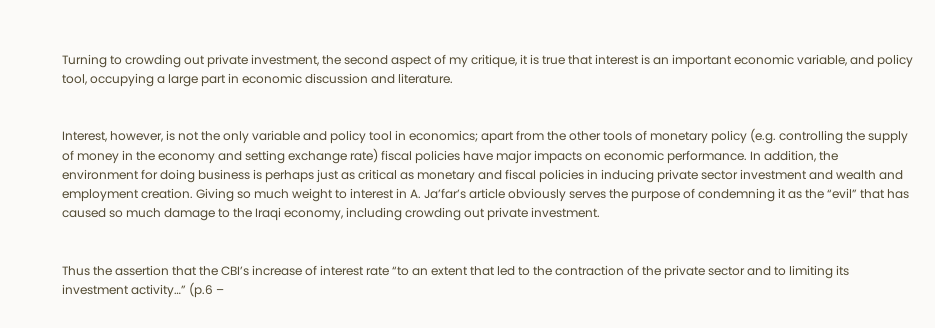Turning to crowding out private investment, the second aspect of my critique, it is true that interest is an important economic variable, and policy tool, occupying a large part in economic discussion and literature.


Interest, however, is not the only variable and policy tool in economics; apart from the other tools of monetary policy (e.g. controlling the supply of money in the economy and setting exchange rate) fiscal policies have major impacts on economic performance. In addition, the environment for doing business is perhaps just as critical as monetary and fiscal policies in inducing private sector investment and wealth and employment creation. Giving so much weight to interest in A. Ja’far’s article obviously serves the purpose of condemning it as the “evil” that has caused so much damage to the Iraqi economy, including crowding out private investment.


Thus the assertion that the CBI’s increase of interest rate “to an extent that led to the contraction of the private sector and to limiting its investment activity…” (p.6 –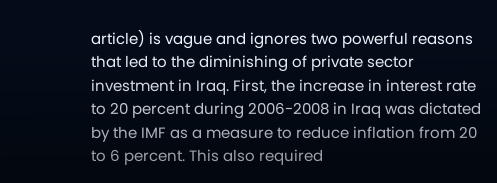article) is vague and ignores two powerful reasons that led to the diminishing of private sector investment in Iraq. First, the increase in interest rate to 20 percent during 2006-2008 in Iraq was dictated by the IMF as a measure to reduce inflation from 20 to 6 percent. This also required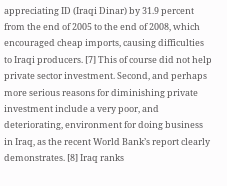appreciating ID (Iraqi Dinar) by 31.9 percent from the end of 2005 to the end of 2008, which encouraged cheap imports, causing difficulties to Iraqi producers. [7] This of course did not help private sector investment. Second, and perhaps more serious reasons for diminishing private investment include a very poor, and deteriorating, environment for doing business in Iraq, as the recent World Bank’s report clearly demonstrates. [8] Iraq ranks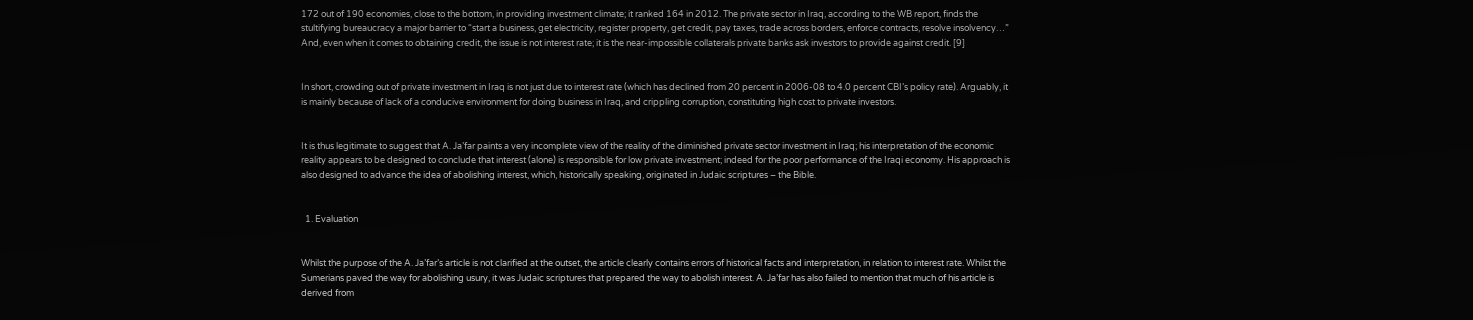172 out of 190 economies, close to the bottom, in providing investment climate; it ranked 164 in 2012. The private sector in Iraq, according to the WB report, finds the stultifying bureaucracy a major barrier to “start a business, get electricity, register property, get credit, pay taxes, trade across borders, enforce contracts, resolve insolvency…” And, even when it comes to obtaining credit, the issue is not interest rate; it is the near-impossible collaterals private banks ask investors to provide against credit. [9]


In short, crowding out of private investment in Iraq is not just due to interest rate (which has declined from 20 percent in 2006-08 to 4.0 percent CBI’s policy rate). Arguably, it is mainly because of lack of a conducive environment for doing business in Iraq, and crippling corruption, constituting high cost to private investors.


It is thus legitimate to suggest that A. Ja’far paints a very incomplete view of the reality of the diminished private sector investment in Iraq; his interpretation of the economic reality appears to be designed to conclude that interest (alone) is responsible for low private investment; indeed for the poor performance of the Iraqi economy. His approach is also designed to advance the idea of abolishing interest, which, historically speaking, originated in Judaic scriptures – the Bible.


  1. Evaluation


Whilst the purpose of the A. Ja’far’s article is not clarified at the outset, the article clearly contains errors of historical facts and interpretation, in relation to interest rate. Whilst the Sumerians paved the way for abolishing usury, it was Judaic scriptures that prepared the way to abolish interest. A. Ja’far has also failed to mention that much of his article is derived from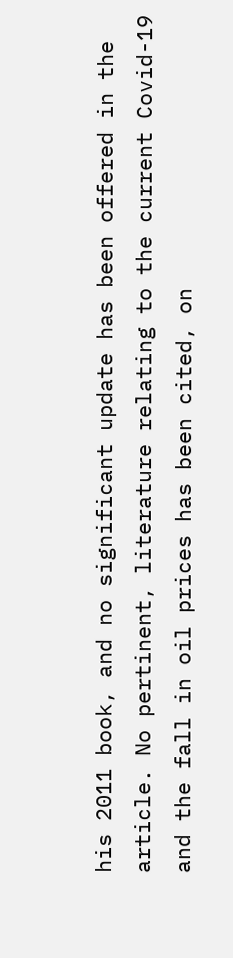his 2011 book, and no significant update has been offered in the article. No pertinent, literature relating to the current Covid-19 and the fall in oil prices has been cited, on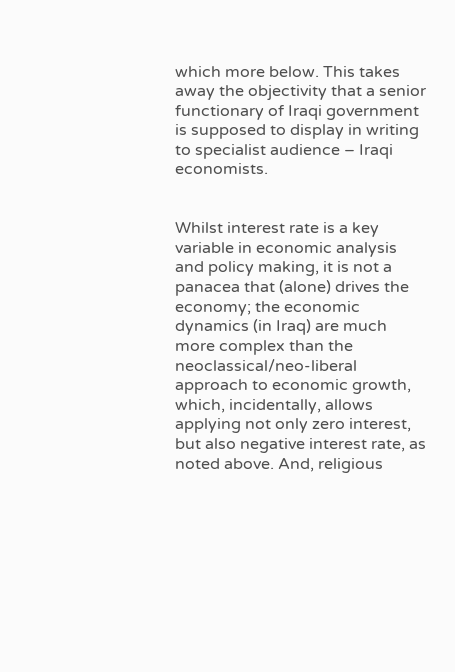which more below. This takes away the objectivity that a senior functionary of Iraqi government is supposed to display in writing to specialist audience – Iraqi economists.


Whilst interest rate is a key variable in economic analysis and policy making, it is not a panacea that (alone) drives the economy; the economic dynamics (in Iraq) are much more complex than the neoclassical/neo-liberal approach to economic growth, which, incidentally, allows applying not only zero interest, but also negative interest rate, as noted above. And, religious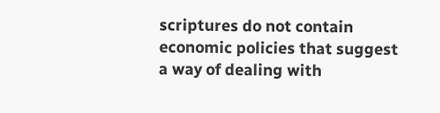scriptures do not contain economic policies that suggest a way of dealing with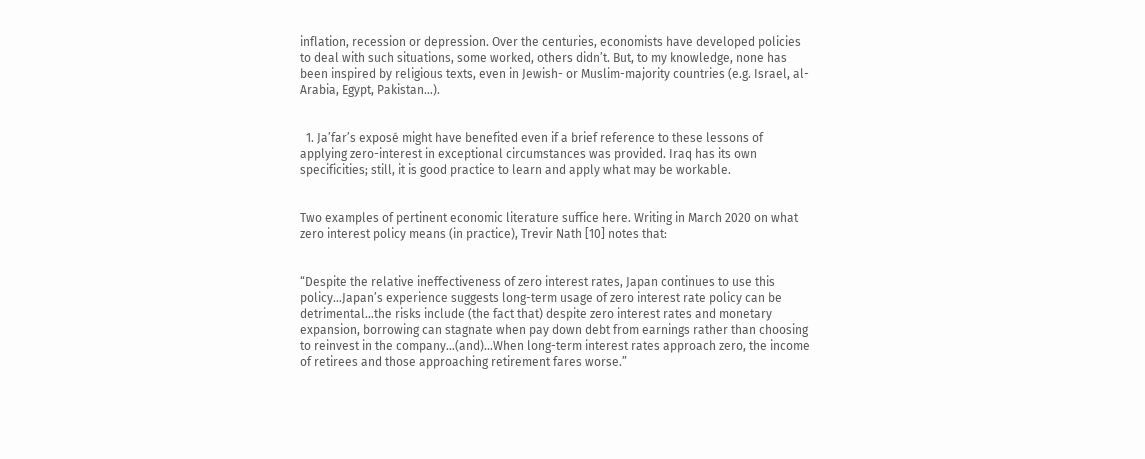inflation, recession or depression. Over the centuries, economists have developed policies to deal with such situations, some worked, others didn’t. But, to my knowledge, none has been inspired by religious texts, even in Jewish- or Muslim-majority countries (e.g. Israel, al-Arabia, Egypt, Pakistan…).


  1. Ja’far’s exposé might have benefited even if a brief reference to these lessons of applying zero-interest in exceptional circumstances was provided. Iraq has its own specificities; still, it is good practice to learn and apply what may be workable.


Two examples of pertinent economic literature suffice here. Writing in March 2020 on what zero interest policy means (in practice), Trevir Nath [10] notes that:


“Despite the relative ineffectiveness of zero interest rates, Japan continues to use this policy…Japan’s experience suggests long-term usage of zero interest rate policy can be detrimental…the risks include (the fact that) despite zero interest rates and monetary expansion, borrowing can stagnate when pay down debt from earnings rather than choosing to reinvest in the company…(and)…When long-term interest rates approach zero, the income of retirees and those approaching retirement fares worse.”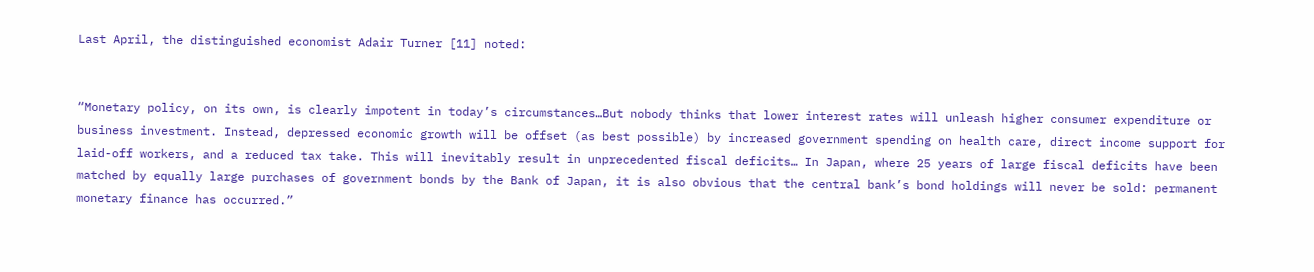Last April, the distinguished economist Adair Turner [11] noted:


“Monetary policy, on its own, is clearly impotent in today’s circumstances…But nobody thinks that lower interest rates will unleash higher consumer expenditure or business investment. Instead, depressed economic growth will be offset (as best possible) by increased government spending on health care, direct income support for laid-off workers, and a reduced tax take. This will inevitably result in unprecedented fiscal deficits… In Japan, where 25 years of large fiscal deficits have been matched by equally large purchases of government bonds by the Bank of Japan, it is also obvious that the central bank’s bond holdings will never be sold: permanent monetary finance has occurred.”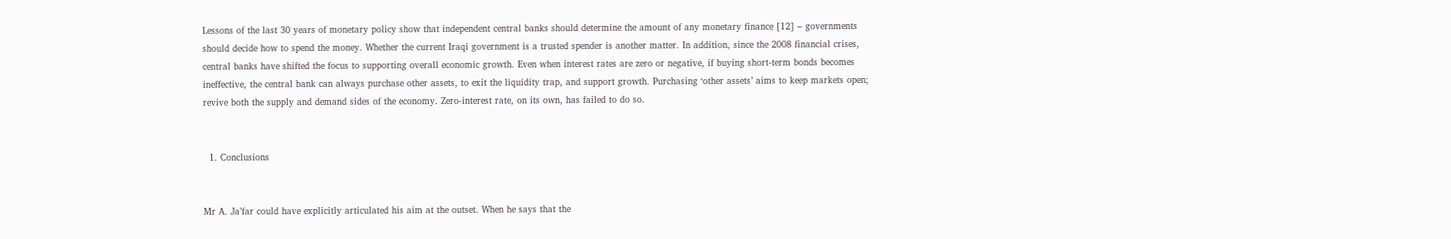Lessons of the last 30 years of monetary policy show that independent central banks should determine the amount of any monetary finance [12] – governments should decide how to spend the money. Whether the current Iraqi government is a trusted spender is another matter. In addition, since the 2008 financial crises, central banks have shifted the focus to supporting overall economic growth. Even when interest rates are zero or negative, if buying short-term bonds becomes ineffective, the central bank can always purchase other assets, to exit the liquidity trap, and support growth. Purchasing ‘other assets’ aims to keep markets open; revive both the supply and demand sides of the economy. Zero-interest rate, on its own, has failed to do so.


  1. Conclusions


Mr A. Ja’far could have explicitly articulated his aim at the outset. When he says that the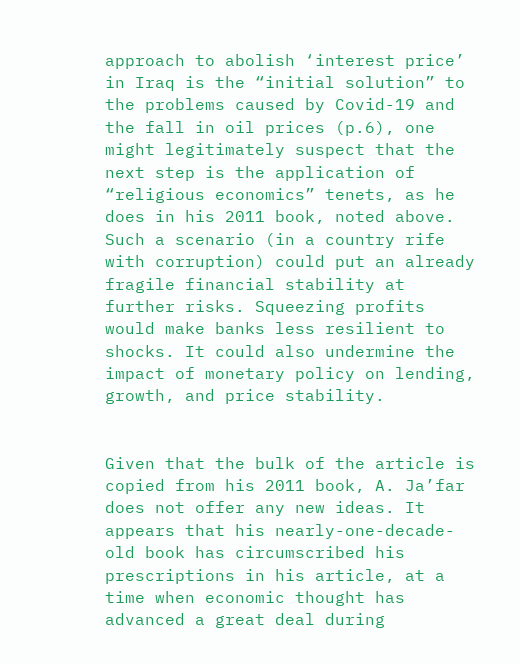approach to abolish ‘interest price’ in Iraq is the “initial solution” to the problems caused by Covid-19 and the fall in oil prices (p.6), one might legitimately suspect that the next step is the application of “religious economics” tenets, as he does in his 2011 book, noted above. Such a scenario (in a country rife with corruption) could put an already fragile financial stability at further risks. Squeezing profits would make banks less resilient to shocks. It could also undermine the impact of monetary policy on lending, growth, and price stability.


Given that the bulk of the article is copied from his 2011 book, A. Ja’far does not offer any new ideas. It appears that his nearly-one-decade-old book has circumscribed his prescriptions in his article, at a time when economic thought has advanced a great deal during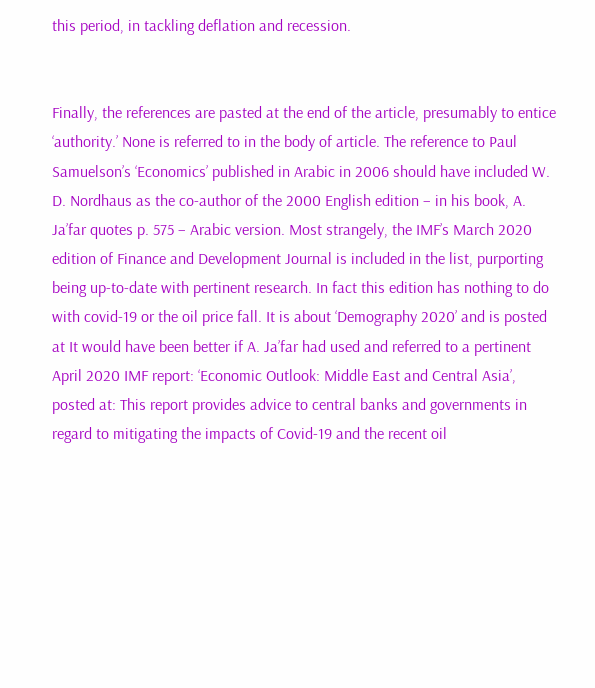this period, in tackling deflation and recession.


Finally, the references are pasted at the end of the article, presumably to entice ‘authority.’ None is referred to in the body of article. The reference to Paul Samuelson’s ‘Economics’ published in Arabic in 2006 should have included W. D. Nordhaus as the co-author of the 2000 English edition – in his book, A. Ja’far quotes p. 575 – Arabic version. Most strangely, the IMF’s March 2020 edition of Finance and Development Journal is included in the list, purporting being up-to-date with pertinent research. In fact this edition has nothing to do with covid-19 or the oil price fall. It is about ‘Demography 2020’ and is posted at It would have been better if A. Ja’far had used and referred to a pertinent April 2020 IMF report: ‘Economic Outlook: Middle East and Central Asia’, posted at: This report provides advice to central banks and governments in regard to mitigating the impacts of Covid-19 and the recent oil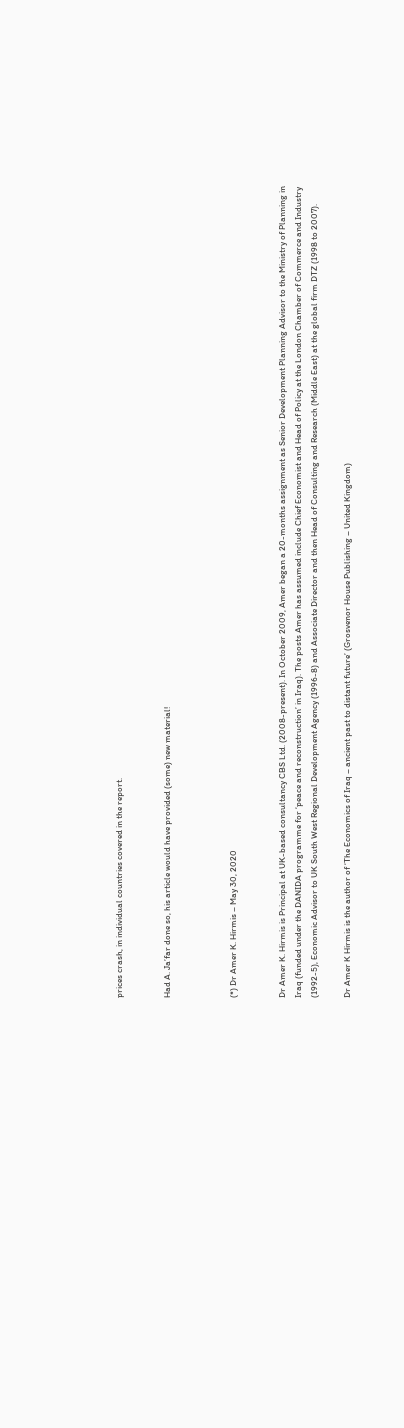prices crash, in individual countries covered in the report.


Had A. Ja’far done so, his article would have provided (some) new material!



(*) Dr Amer K. Hirmis – May 30, 2020


Dr Amer K. Hirmis is Principal at UK-based consultancy CBS Ltd. (2008-present). In October 2009, Amer began a 20-months assignment as Senior Development Planning Advisor to the Ministry of Planning in Iraq (funded under the DANIDA programme for ‘peace and reconstruction’ in Iraq). The posts Amer has assumed include Chief Economist and Head of Policy at the London Chamber of Commerce and Industry (1992-5), Economic Advisor to UK South West Regional Development Agency (1996-8) and Associate Director and then Head of Consulting and Research (Middle East) at the global firm DTZ (1998 to 2007).

Dr Amer K Hirmis is the author of ‘The Economics of Iraq – ancient past to distant future’ (Grosvenor House Publishing – United Kingdom)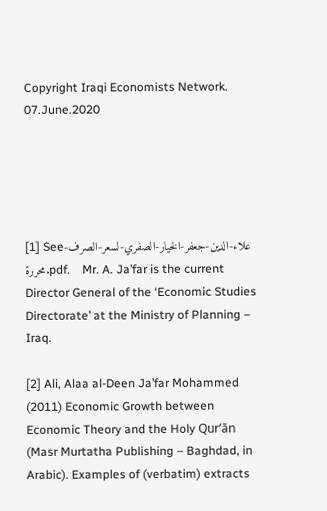Copyright Iraqi Economists Network. 07.June.2020





[1] Seeعلاء-الدين-جعفر-الخيار-الصفري-لسعر-الصرف-محررة.pdf.    Mr. A. Ja’far is the current Director General of the ‘Economic Studies Directorate’ at the Ministry of Planning – Iraq.

[2] Ali, Alaa al-Deen Ja’far Mohammed (2011) Economic Growth between Economic Theory and the Holy Qur’ān (Masr Murtatha Publishing – Baghdad, in Arabic). Examples of (verbatim) extracts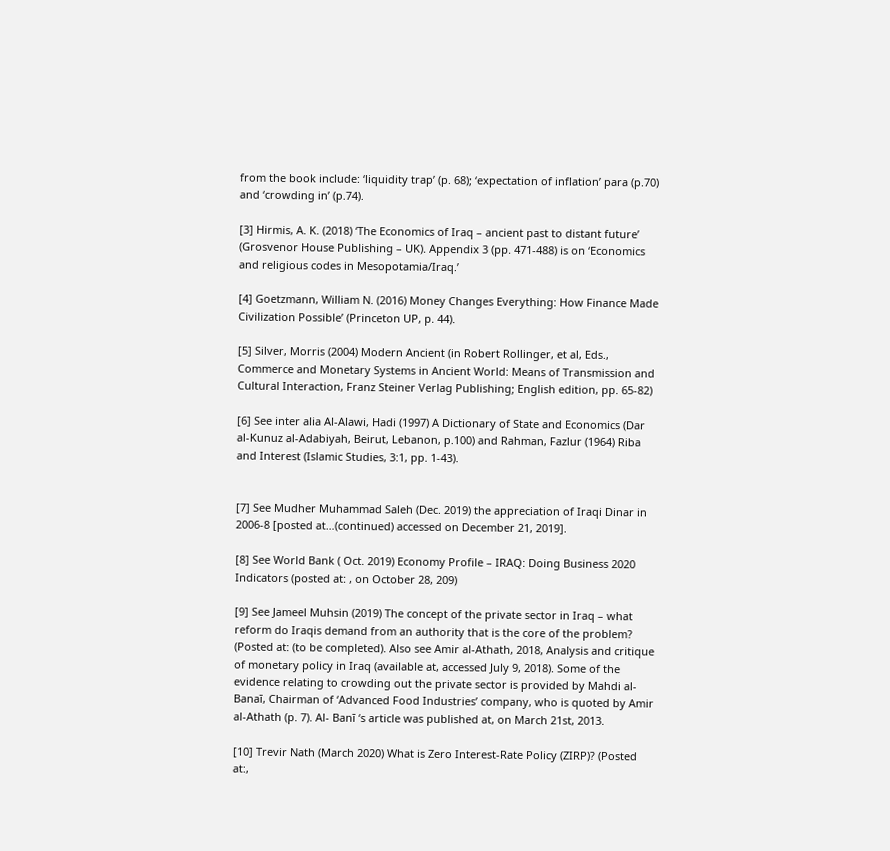from the book include: ‘liquidity trap’ (p. 68); ‘expectation of inflation’ para (p.70) and ‘crowding in’ (p.74).

[3] Hirmis, A. K. (2018) ‘The Economics of Iraq – ancient past to distant future’ (Grosvenor House Publishing – UK). Appendix 3 (pp. 471-488) is on ‘Economics and religious codes in Mesopotamia/Iraq.’

[4] Goetzmann, William N. (2016) Money Changes Everything: How Finance Made Civilization Possible’ (Princeton UP, p. 44).

[5] Silver, Morris (2004) Modern Ancient (in Robert Rollinger, et al, Eds., Commerce and Monetary Systems in Ancient World: Means of Transmission and Cultural Interaction, Franz Steiner Verlag Publishing; English edition, pp. 65-82)

[6] See inter alia Al-Alawi, Hadi (1997) A Dictionary of State and Economics (Dar al-Kunuz al-Adabiyah, Beirut, Lebanon, p.100) and Rahman, Fazlur (1964) Riba and Interest (Islamic Studies, 3:1, pp. 1-43).


[7] See Mudher Muhammad Saleh (Dec. 2019) the appreciation of Iraqi Dinar in 2006-8 [posted at…(continued) accessed on December 21, 2019].

[8] See World Bank ( Oct. 2019) Economy Profile – IRAQ: Doing Business 2020 Indicators (posted at: , on October 28, 209)

[9] See Jameel Muhsin (2019) The concept of the private sector in Iraq – what reform do Iraqis demand from an authority that is the core of the problem? (Posted at: (to be completed). Also see Amir al-Athath, 2018, Analysis and critique of monetary policy in Iraq (available at, accessed July 9, 2018). Some of the evidence relating to crowding out the private sector is provided by Mahdi al-Banaī, Chairman of ‘Advanced Food Industries’ company, who is quoted by Amir al-Athath (p. 7). Al- Banī ‘s article was published at, on March 21st, 2013.

[10] Trevir Nath (March 2020) What is Zero Interest-Rate Policy (ZIRP)? (Posted at:,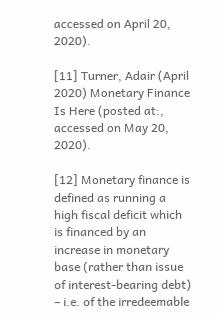accessed on April 20, 2020).

[11] Turner, Adair (April 2020) Monetary Finance Is Here (posted at:, accessed on May 20, 2020).

[12] Monetary finance is defined as running a high fiscal deficit which is financed by an increase in monetary base (rather than issue of interest-bearing debt) – i.e. of the irredeemable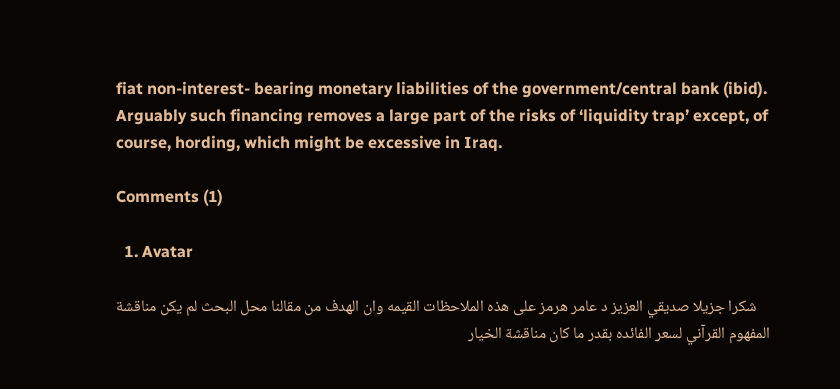fiat non-interest- bearing monetary liabilities of the government/central bank (ibid). Arguably such financing removes a large part of the risks of ‘liquidity trap’ except, of course, hording, which might be excessive in Iraq.

Comments (1)

  1. Avatar

    شكرا جزيلا صديقي العزيز د عامر هرمز على هذه الملاحظات القيمه وان الهدف من مقالنا محل البحث لم يكن مناقشة المفهوم القرآني لسعر الفائده بقدر ما كان مناقشة الخيار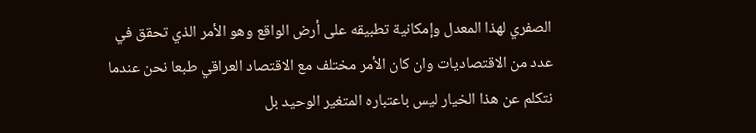الصفري لهذا المعدل وإمكانية تطبيقه على أرض الواقع وهو الأمر الذي تحقق في عدد من الاقتصاديات وان كان الأمر مختلف مع الاقتصاد العراقي طبعا نحن عندما نتكلم عن هذا الخيار ليس باعتباره المتغير الوحيد بل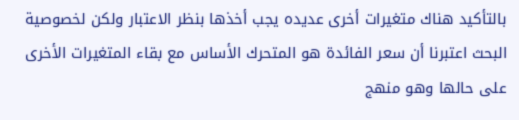بالتأكيد هناك متغيرات أخرى عديده يجب أخذها بنظر الاعتبار ولكن لخصوصية البحث اعتبرنا أن سعر الفائدة هو المتحرك الأساس مع بقاء المتغيرات الأخرى على حالها وهو منهج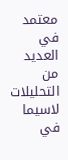معتمد في العديد من التحليلات لاسيما في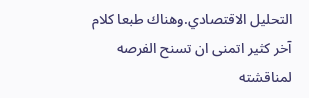التحليل الاقتصادي.وهناك طبعا كلام آخر كثير اتمنى ان تسنح الفرصه لمناقشته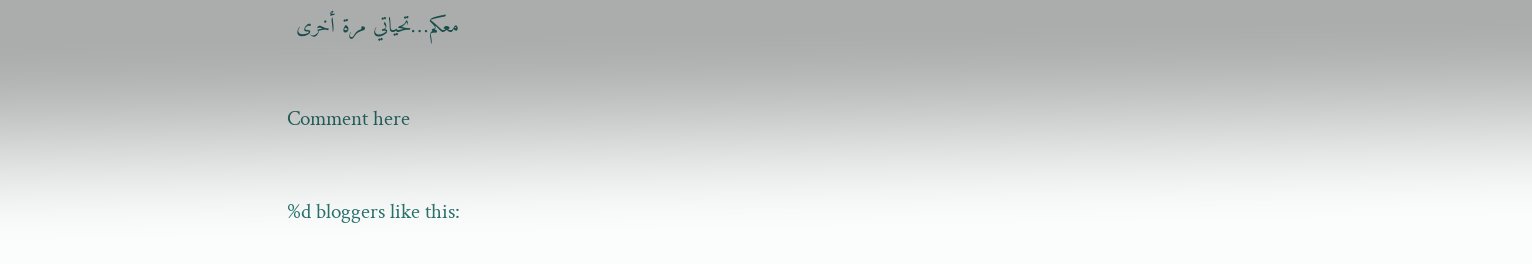معكم…تحياتي مرة أخرى

Comment here

%d bloggers like this: